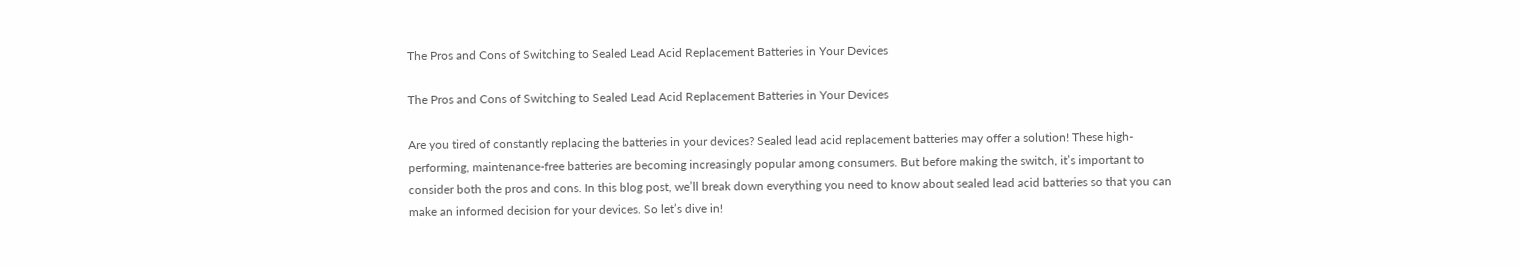The Pros and Cons of Switching to Sealed Lead Acid Replacement Batteries in Your Devices

The Pros and Cons of Switching to Sealed Lead Acid Replacement Batteries in Your Devices

Are you tired of constantly replacing the batteries in your devices? Sealed lead acid replacement batteries may offer a solution! These high-performing, maintenance-free batteries are becoming increasingly popular among consumers. But before making the switch, it’s important to consider both the pros and cons. In this blog post, we’ll break down everything you need to know about sealed lead acid batteries so that you can make an informed decision for your devices. So let’s dive in!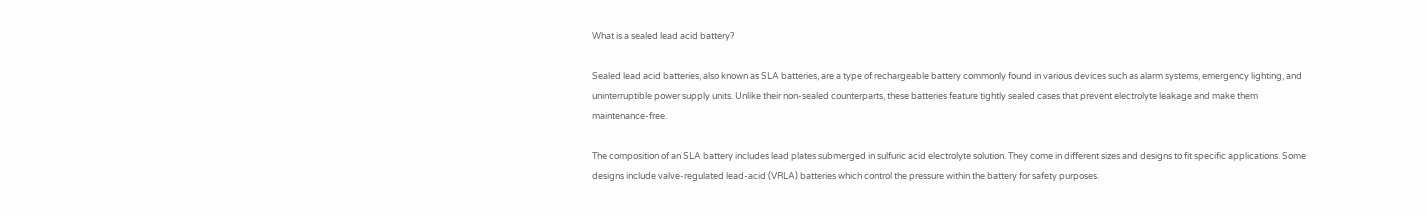What is a sealed lead acid battery?

Sealed lead acid batteries, also known as SLA batteries, are a type of rechargeable battery commonly found in various devices such as alarm systems, emergency lighting, and uninterruptible power supply units. Unlike their non-sealed counterparts, these batteries feature tightly sealed cases that prevent electrolyte leakage and make them maintenance-free.

The composition of an SLA battery includes lead plates submerged in sulfuric acid electrolyte solution. They come in different sizes and designs to fit specific applications. Some designs include valve-regulated lead-acid (VRLA) batteries which control the pressure within the battery for safety purposes.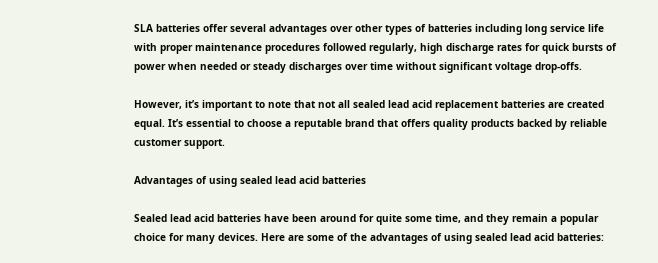SLA batteries offer several advantages over other types of batteries including long service life with proper maintenance procedures followed regularly, high discharge rates for quick bursts of power when needed or steady discharges over time without significant voltage drop-offs.

However, it’s important to note that not all sealed lead acid replacement batteries are created equal. It’s essential to choose a reputable brand that offers quality products backed by reliable customer support.

Advantages of using sealed lead acid batteries

Sealed lead acid batteries have been around for quite some time, and they remain a popular choice for many devices. Here are some of the advantages of using sealed lead acid batteries: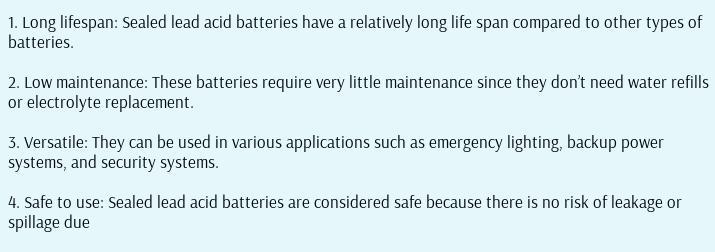1. Long lifespan: Sealed lead acid batteries have a relatively long life span compared to other types of batteries.

2. Low maintenance: These batteries require very little maintenance since they don’t need water refills or electrolyte replacement.

3. Versatile: They can be used in various applications such as emergency lighting, backup power systems, and security systems.

4. Safe to use: Sealed lead acid batteries are considered safe because there is no risk of leakage or spillage due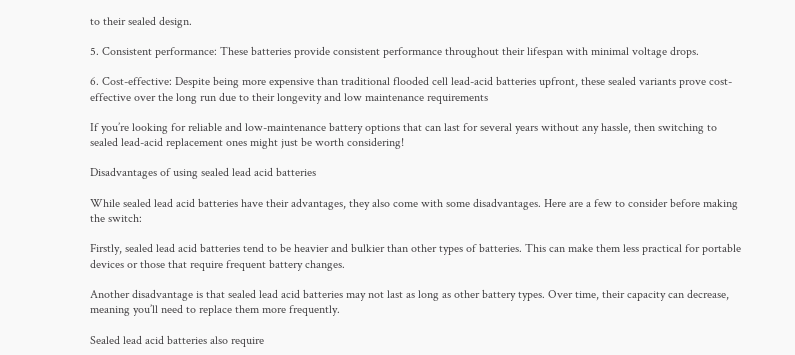to their sealed design.

5. Consistent performance: These batteries provide consistent performance throughout their lifespan with minimal voltage drops.

6. Cost-effective: Despite being more expensive than traditional flooded cell lead-acid batteries upfront, these sealed variants prove cost-effective over the long run due to their longevity and low maintenance requirements

If you’re looking for reliable and low-maintenance battery options that can last for several years without any hassle, then switching to sealed lead-acid replacement ones might just be worth considering!

Disadvantages of using sealed lead acid batteries

While sealed lead acid batteries have their advantages, they also come with some disadvantages. Here are a few to consider before making the switch:

Firstly, sealed lead acid batteries tend to be heavier and bulkier than other types of batteries. This can make them less practical for portable devices or those that require frequent battery changes.

Another disadvantage is that sealed lead acid batteries may not last as long as other battery types. Over time, their capacity can decrease, meaning you’ll need to replace them more frequently.

Sealed lead acid batteries also require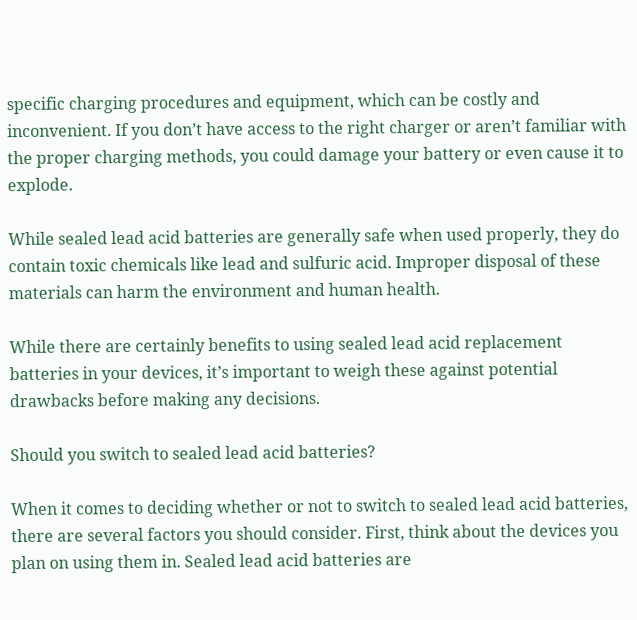specific charging procedures and equipment, which can be costly and inconvenient. If you don’t have access to the right charger or aren’t familiar with the proper charging methods, you could damage your battery or even cause it to explode.

While sealed lead acid batteries are generally safe when used properly, they do contain toxic chemicals like lead and sulfuric acid. Improper disposal of these materials can harm the environment and human health.

While there are certainly benefits to using sealed lead acid replacement batteries in your devices, it’s important to weigh these against potential drawbacks before making any decisions.

Should you switch to sealed lead acid batteries?

When it comes to deciding whether or not to switch to sealed lead acid batteries, there are several factors you should consider. First, think about the devices you plan on using them in. Sealed lead acid batteries are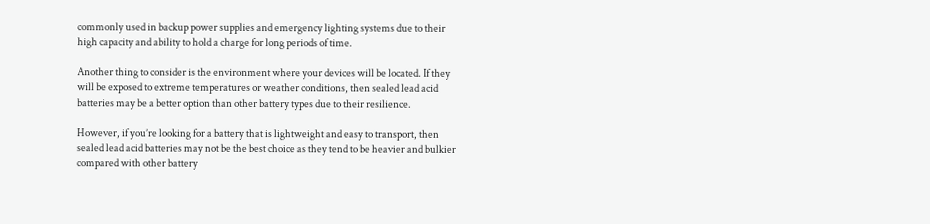commonly used in backup power supplies and emergency lighting systems due to their high capacity and ability to hold a charge for long periods of time.

Another thing to consider is the environment where your devices will be located. If they will be exposed to extreme temperatures or weather conditions, then sealed lead acid batteries may be a better option than other battery types due to their resilience.

However, if you’re looking for a battery that is lightweight and easy to transport, then sealed lead acid batteries may not be the best choice as they tend to be heavier and bulkier compared with other battery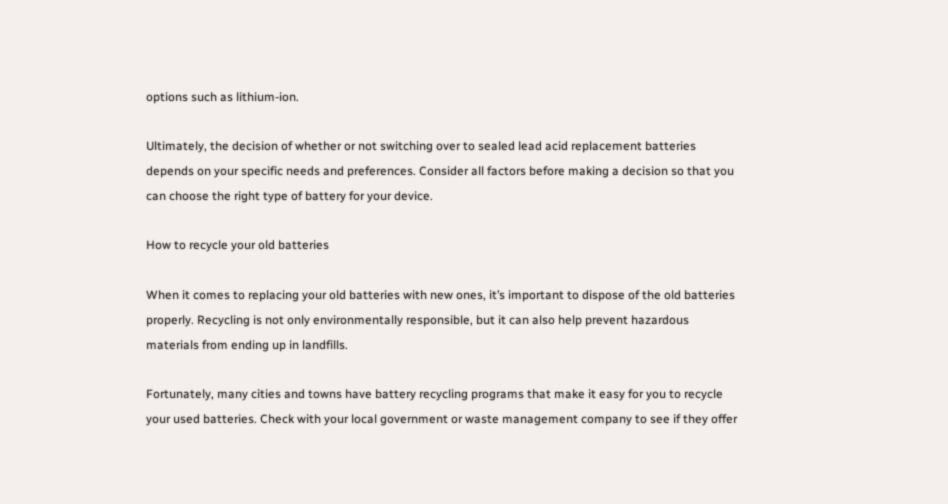options such as lithium-ion.

Ultimately, the decision of whether or not switching over to sealed lead acid replacement batteries depends on your specific needs and preferences. Consider all factors before making a decision so that you can choose the right type of battery for your device.

How to recycle your old batteries

When it comes to replacing your old batteries with new ones, it’s important to dispose of the old batteries properly. Recycling is not only environmentally responsible, but it can also help prevent hazardous materials from ending up in landfills.

Fortunately, many cities and towns have battery recycling programs that make it easy for you to recycle your used batteries. Check with your local government or waste management company to see if they offer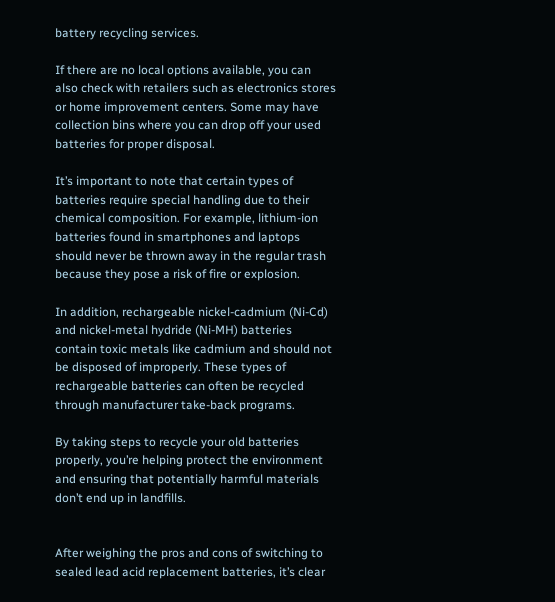battery recycling services.

If there are no local options available, you can also check with retailers such as electronics stores or home improvement centers. Some may have collection bins where you can drop off your used batteries for proper disposal.

It’s important to note that certain types of batteries require special handling due to their chemical composition. For example, lithium-ion batteries found in smartphones and laptops should never be thrown away in the regular trash because they pose a risk of fire or explosion.

In addition, rechargeable nickel-cadmium (Ni-Cd) and nickel-metal hydride (Ni-MH) batteries contain toxic metals like cadmium and should not be disposed of improperly. These types of rechargeable batteries can often be recycled through manufacturer take-back programs.

By taking steps to recycle your old batteries properly, you’re helping protect the environment and ensuring that potentially harmful materials don’t end up in landfills.


After weighing the pros and cons of switching to sealed lead acid replacement batteries, it’s clear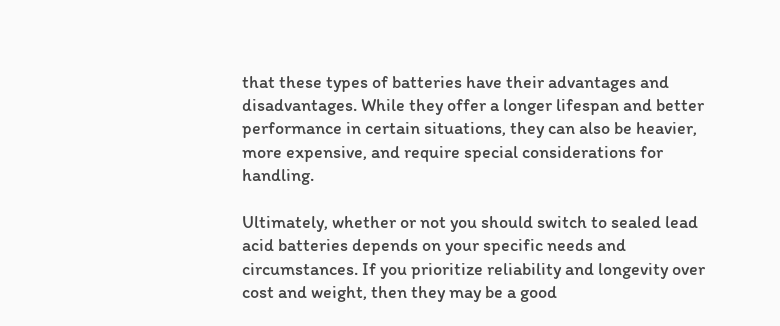that these types of batteries have their advantages and disadvantages. While they offer a longer lifespan and better performance in certain situations, they can also be heavier, more expensive, and require special considerations for handling.

Ultimately, whether or not you should switch to sealed lead acid batteries depends on your specific needs and circumstances. If you prioritize reliability and longevity over cost and weight, then they may be a good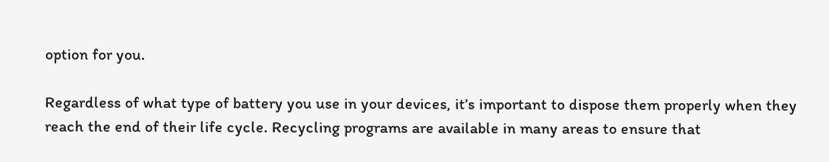option for you.

Regardless of what type of battery you use in your devices, it’s important to dispose them properly when they reach the end of their life cycle. Recycling programs are available in many areas to ensure that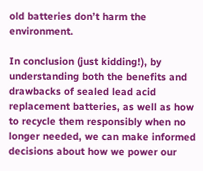old batteries don’t harm the environment.

In conclusion (just kidding!), by understanding both the benefits and drawbacks of sealed lead acid replacement batteries, as well as how to recycle them responsibly when no longer needed, we can make informed decisions about how we power our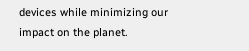devices while minimizing our impact on the planet.